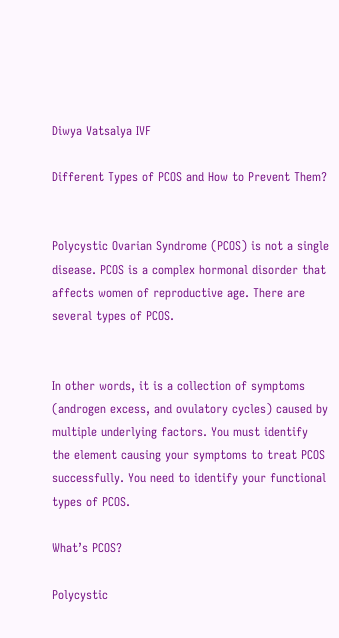Diwya Vatsalya IVF

Different Types of PCOS and How to Prevent Them?


Polycystic Ovarian Syndrome (PCOS) is not a single disease. PCOS is a complex hormonal disorder that affects women of reproductive age. There are several types of PCOS.


In other words, it is a collection of symptoms (androgen excess, and ovulatory cycles) caused by multiple underlying factors. You must identify the element causing your symptoms to treat PCOS successfully. You need to identify your functional types of PCOS.

What’s PCOS?

Polycystic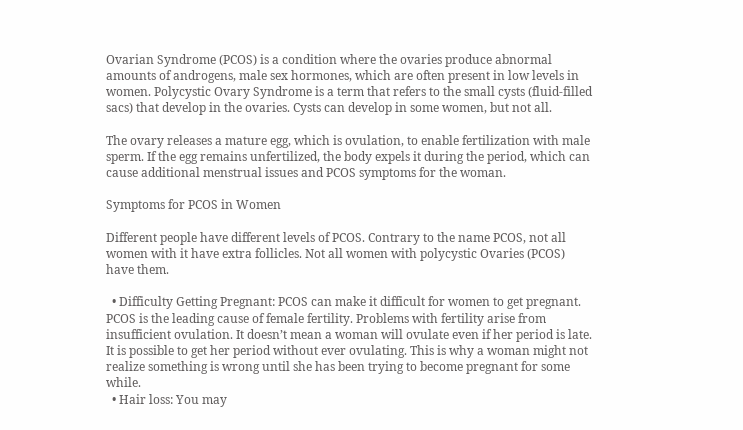Ovarian Syndrome (PCOS) is a condition where the ovaries produce abnormal amounts of androgens, male sex hormones, which are often present in low levels in women. Polycystic Ovary Syndrome is a term that refers to the small cysts (fluid-filled sacs) that develop in the ovaries. Cysts can develop in some women, but not all.

The ovary releases a mature egg, which is ovulation, to enable fertilization with male sperm. If the egg remains unfertilized, the body expels it during the period, which can cause additional menstrual issues and PCOS symptoms for the woman.

Symptoms for PCOS in Women

Different people have different levels of PCOS. Contrary to the name PCOS, not all women with it have extra follicles. Not all women with polycystic Ovaries (PCOS) have them.

  • Difficulty Getting Pregnant: PCOS can make it difficult for women to get pregnant. PCOS is the leading cause of female fertility. Problems with fertility arise from insufficient ovulation. It doesn’t mean a woman will ovulate even if her period is late. It is possible to get her period without ever ovulating. This is why a woman might not realize something is wrong until she has been trying to become pregnant for some while.
  • Hair loss: You may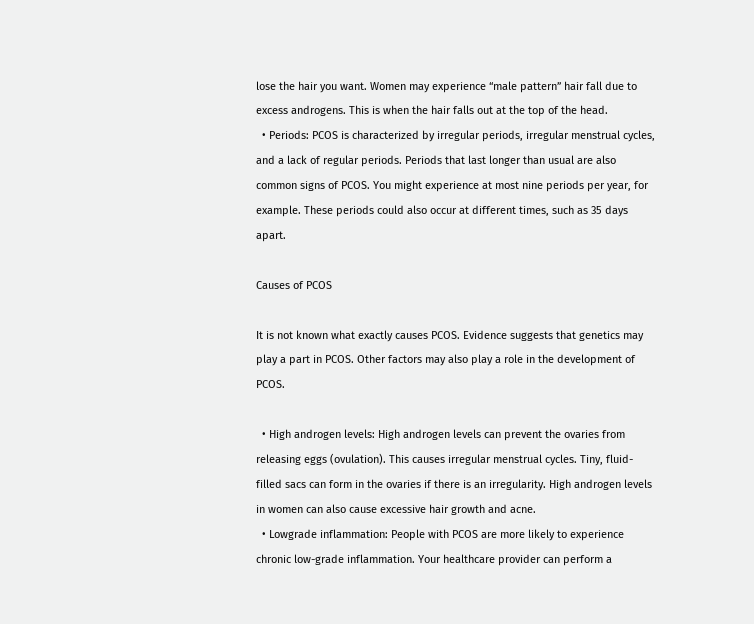lose the hair you want. Women may experience “male pattern” hair fall due to excess androgens. This is when the hair falls out at the top of the head.
  • Periods: PCOS is characterized by irregular periods, irregular menstrual cycles, and a lack of regular periods. Periods that last longer than usual are also common signs of PCOS. You might experience at most nine periods per year, for example. These periods could also occur at different times, such as 35 days apart.

Causes of PCOS

It is not known what exactly causes PCOS. Evidence suggests that genetics may play a part in PCOS. Other factors may also play a role in the development of PCOS.

  • High androgen levels: High androgen levels can prevent the ovaries from releasing eggs (ovulation). This causes irregular menstrual cycles. Tiny, fluid-filled sacs can form in the ovaries if there is an irregularity. High androgen levels in women can also cause excessive hair growth and acne.
  • Lowgrade inflammation: People with PCOS are more likely to experience chronic low-grade inflammation. Your healthcare provider can perform a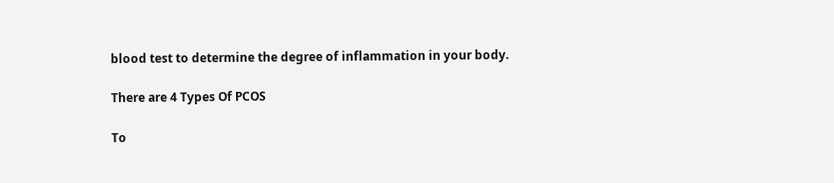blood test to determine the degree of inflammation in your body.

There are 4 Types Of PCOS

To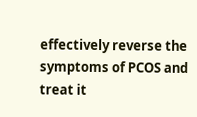effectively reverse the symptoms of PCOS and treat it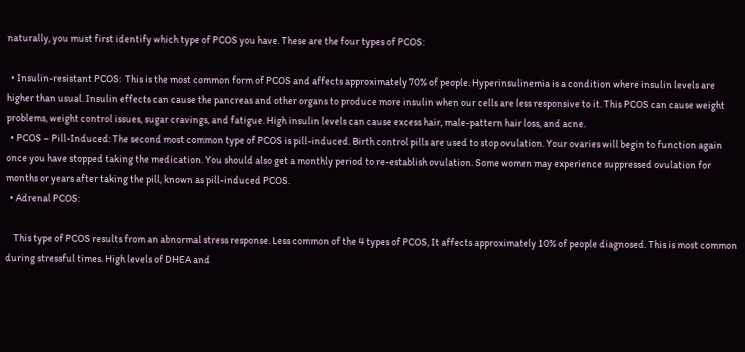naturally, you must first identify which type of PCOS you have. These are the four types of PCOS:

  • Insulin-resistant PCOS:  This is the most common form of PCOS and affects approximately 70% of people. Hyperinsulinemia is a condition where insulin levels are higher than usual. Insulin effects can cause the pancreas and other organs to produce more insulin when our cells are less responsive to it. This PCOS can cause weight problems, weight control issues, sugar cravings, and fatigue. High insulin levels can cause excess hair, male-pattern hair loss, and acne.
  • PCOS – Pill-Induced: The second most common type of PCOS is pill-induced. Birth control pills are used to stop ovulation. Your ovaries will begin to function again once you have stopped taking the medication. You should also get a monthly period to re-establish ovulation. Some women may experience suppressed ovulation for months or years after taking the pill, known as pill-induced PCOS.
  • Adrenal PCOS:

    This type of PCOS results from an abnormal stress response. Less common of the 4 types of PCOS, It affects approximately 10% of people diagnosed. This is most common during stressful times. High levels of DHEA and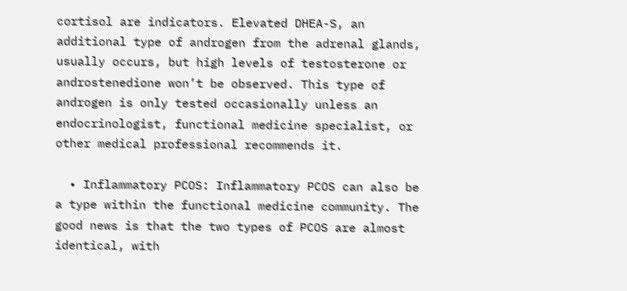cortisol are indicators. Elevated DHEA-S, an additional type of androgen from the adrenal glands, usually occurs, but high levels of testosterone or androstenedione won’t be observed. This type of androgen is only tested occasionally unless an endocrinologist, functional medicine specialist, or other medical professional recommends it.

  • Inflammatory PCOS: Inflammatory PCOS can also be a type within the functional medicine community. The good news is that the two types of PCOS are almost identical, with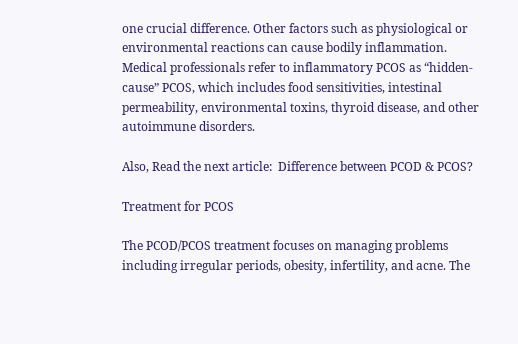one crucial difference. Other factors such as physiological or environmental reactions can cause bodily inflammation. Medical professionals refer to inflammatory PCOS as “hidden-cause” PCOS, which includes food sensitivities, intestinal permeability, environmental toxins, thyroid disease, and other autoimmune disorders.

Also, Read the next article:  Difference between PCOD & PCOS?

Treatment for PCOS

The PCOD/PCOS treatment focuses on managing problems including irregular periods, obesity, infertility, and acne. The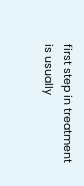first step in treatment is usually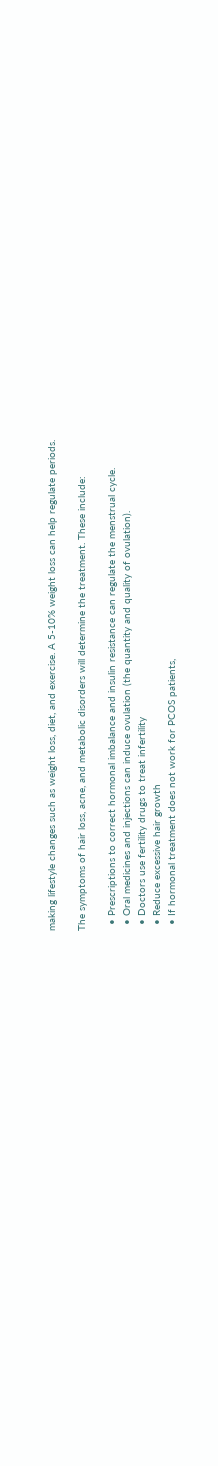making lifestyle changes such as weight loss, diet, and exercise. A 5-10% weight loss can help regulate periods.

The symptoms of hair loss, acne, and metabolic disorders will determine the treatment. These include:

  • Prescriptions to correct hormonal imbalance and insulin resistance can regulate the menstrual cycle.
  • Oral medicines and injections can induce ovulation (the quantity and quality of ovulation).
  • Doctors use fertility drugs to treat infertility
  • Reduce excessive hair growth
  • If hormonal treatment does not work for PCOS patients,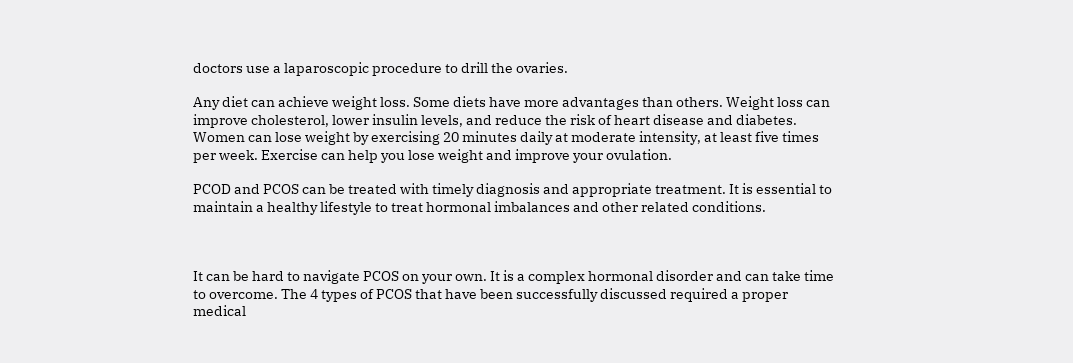doctors use a laparoscopic procedure to drill the ovaries.

Any diet can achieve weight loss. Some diets have more advantages than others. Weight loss can improve cholesterol, lower insulin levels, and reduce the risk of heart disease and diabetes. Women can lose weight by exercising 20 minutes daily at moderate intensity, at least five times per week. Exercise can help you lose weight and improve your ovulation.

PCOD and PCOS can be treated with timely diagnosis and appropriate treatment. It is essential to maintain a healthy lifestyle to treat hormonal imbalances and other related conditions.



It can be hard to navigate PCOS on your own. It is a complex hormonal disorder and can take time to overcome. The 4 types of PCOS that have been successfully discussed required a proper medical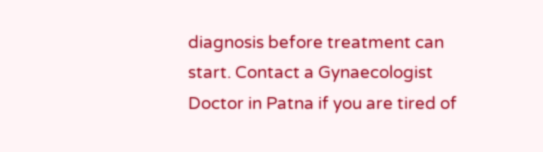diagnosis before treatment can start. Contact a Gynaecologist Doctor in Patna if you are tired of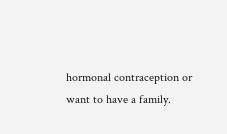hormonal contraception or want to have a family.